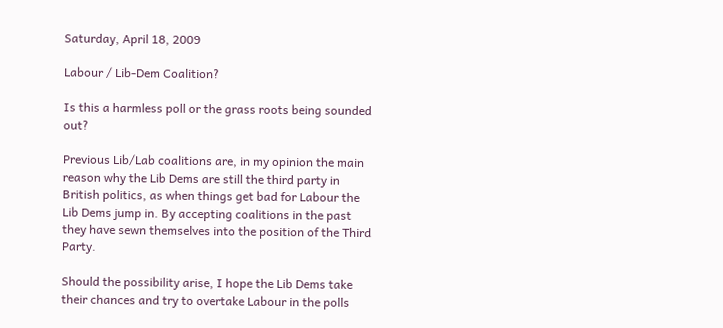Saturday, April 18, 2009

Labour / Lib-Dem Coalition?

Is this a harmless poll or the grass roots being sounded out?

Previous Lib/Lab coalitions are, in my opinion the main reason why the Lib Dems are still the third party in British politics, as when things get bad for Labour the Lib Dems jump in. By accepting coalitions in the past they have sewn themselves into the position of the Third Party.

Should the possibility arise, I hope the Lib Dems take their chances and try to overtake Labour in the polls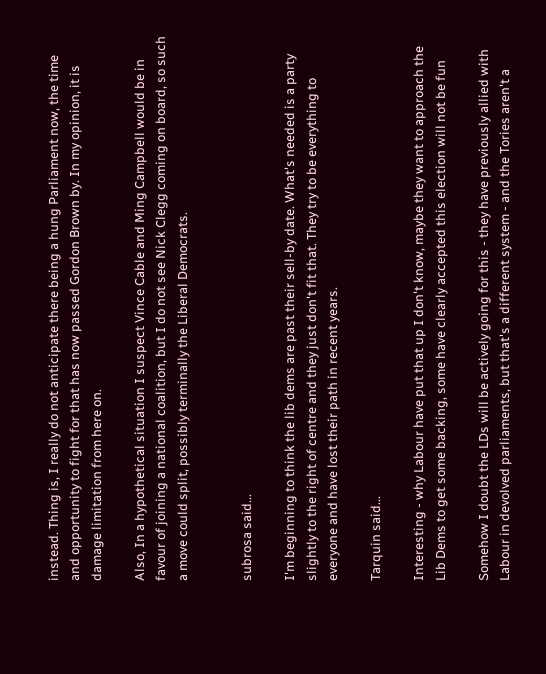instead. Thing is, I really do not anticipate there being a hung Parliament now, the time and opportunity to fight for that has now passed Gordon Brown by. In my opinion, it is damage limitation from here on.

Also, In a hypothetical situation I suspect Vince Cable and Ming Campbell would be in favour of joining a national coalition, but I do not see Nick Clegg coming on board, so such a move could split, possibly terminally the Liberal Democrats.


subrosa said...

I'm beginning to think the lib dems are past their sell-by date. What's needed is a party slightly to the right of centre and they just don't fit that. They try to be everything to everyone and have lost their path in recent years.

Tarquin said...

Interesting - why Labour have put that up I don't know, maybe they want to approach the Lib Dems to get some backing, some have clearly accepted this election will not be fun

Somehow I doubt the LDs will be actively going for this - they have previously allied with Labour in devolved parliaments, but that's a different system - and the Tories aren't a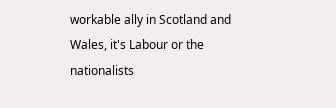workable ally in Scotland and Wales, it's Labour or the nationalists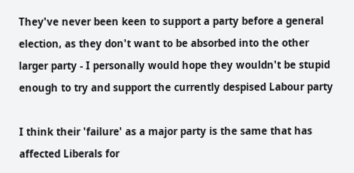They've never been keen to support a party before a general election, as they don't want to be absorbed into the other larger party - I personally would hope they wouldn't be stupid enough to try and support the currently despised Labour party

I think their 'failure' as a major party is the same that has affected Liberals for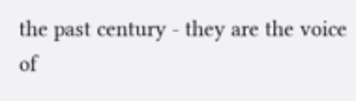the past century - they are the voice of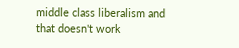middle class liberalism and that doesn't work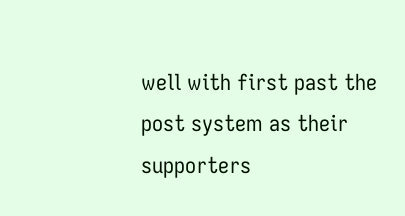well with first past the post system as their supporters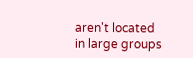aren't located in large groups